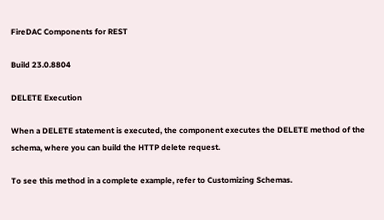FireDAC Components for REST

Build 23.0.8804

DELETE Execution

When a DELETE statement is executed, the component executes the DELETE method of the schema, where you can build the HTTP delete request.

To see this method in a complete example, refer to Customizing Schemas.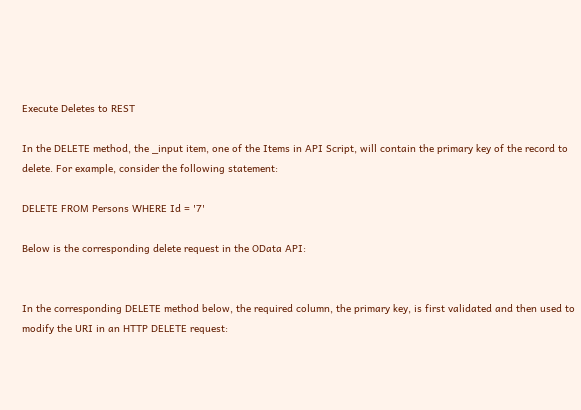Execute Deletes to REST

In the DELETE method, the _input item, one of the Items in API Script, will contain the primary key of the record to delete. For example, consider the following statement:

DELETE FROM Persons WHERE Id = '7'

Below is the corresponding delete request in the OData API:


In the corresponding DELETE method below, the required column, the primary key, is first validated and then used to modify the URI in an HTTP DELETE request: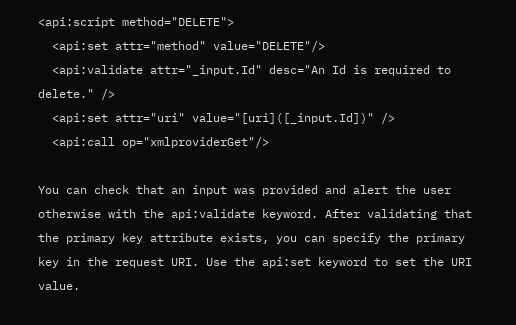<api:script method="DELETE">
  <api:set attr="method" value="DELETE"/>
  <api:validate attr="_input.Id" desc="An Id is required to delete." />
  <api:set attr="uri" value="[uri]([_input.Id])" />
  <api:call op="xmlproviderGet"/>

You can check that an input was provided and alert the user otherwise with the api:validate keyword. After validating that the primary key attribute exists, you can specify the primary key in the request URI. Use the api:set keyword to set the URI value.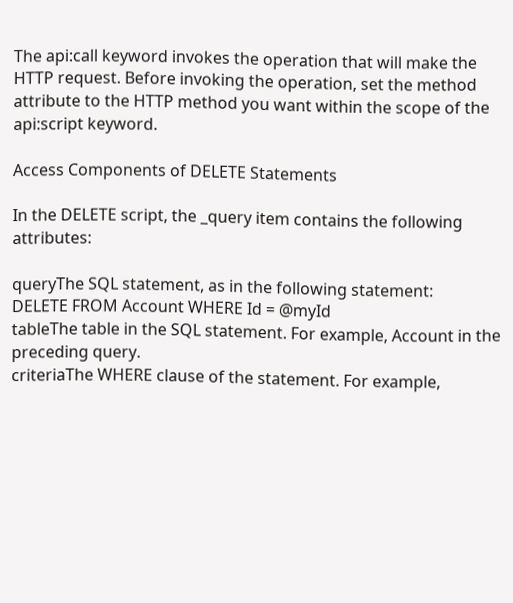The api:call keyword invokes the operation that will make the HTTP request. Before invoking the operation, set the method attribute to the HTTP method you want within the scope of the api:script keyword.

Access Components of DELETE Statements

In the DELETE script, the _query item contains the following attributes:

queryThe SQL statement, as in the following statement:
DELETE FROM Account WHERE Id = @myId
tableThe table in the SQL statement. For example, Account in the preceding query.
criteriaThe WHERE clause of the statement. For example,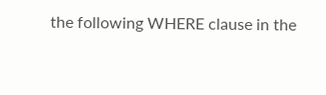the following WHERE clause in the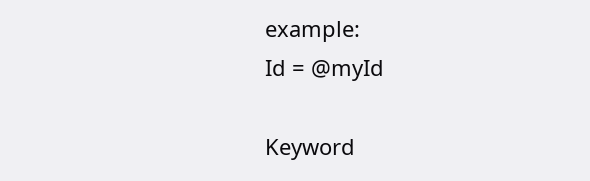example:
Id = @myId

Keyword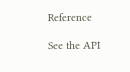Reference

See the API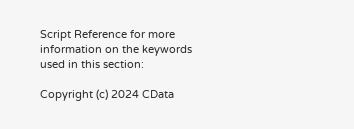Script Reference for more information on the keywords used in this section:

Copyright (c) 2024 CData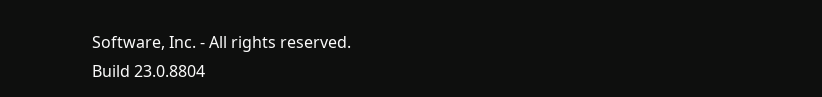Software, Inc. - All rights reserved.
Build 23.0.8804